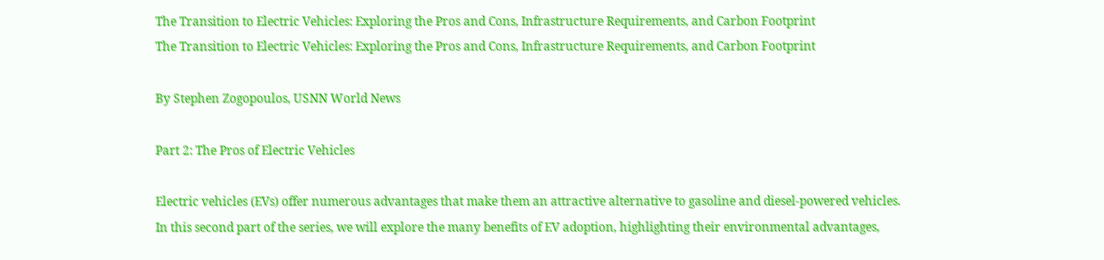The Transition to Electric Vehicles: Exploring the Pros and Cons, Infrastructure Requirements, and Carbon Footprint
The Transition to Electric Vehicles: Exploring the Pros and Cons, Infrastructure Requirements, and Carbon Footprint

By Stephen Zogopoulos, USNN World News

Part 2: The Pros of Electric Vehicles

Electric vehicles (EVs) offer numerous advantages that make them an attractive alternative to gasoline and diesel-powered vehicles. In this second part of the series, we will explore the many benefits of EV adoption, highlighting their environmental advantages,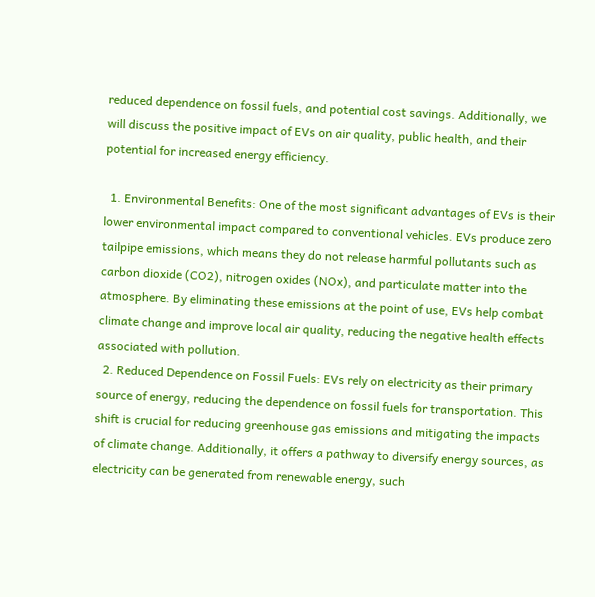reduced dependence on fossil fuels, and potential cost savings. Additionally, we will discuss the positive impact of EVs on air quality, public health, and their potential for increased energy efficiency.

  1. Environmental Benefits: One of the most significant advantages of EVs is their lower environmental impact compared to conventional vehicles. EVs produce zero tailpipe emissions, which means they do not release harmful pollutants such as carbon dioxide (CO2), nitrogen oxides (NOx), and particulate matter into the atmosphere. By eliminating these emissions at the point of use, EVs help combat climate change and improve local air quality, reducing the negative health effects associated with pollution.
  2. Reduced Dependence on Fossil Fuels: EVs rely on electricity as their primary source of energy, reducing the dependence on fossil fuels for transportation. This shift is crucial for reducing greenhouse gas emissions and mitigating the impacts of climate change. Additionally, it offers a pathway to diversify energy sources, as electricity can be generated from renewable energy, such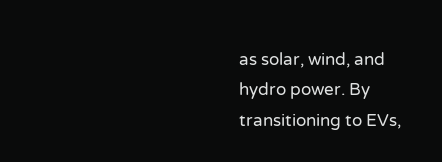as solar, wind, and hydro power. By transitioning to EVs,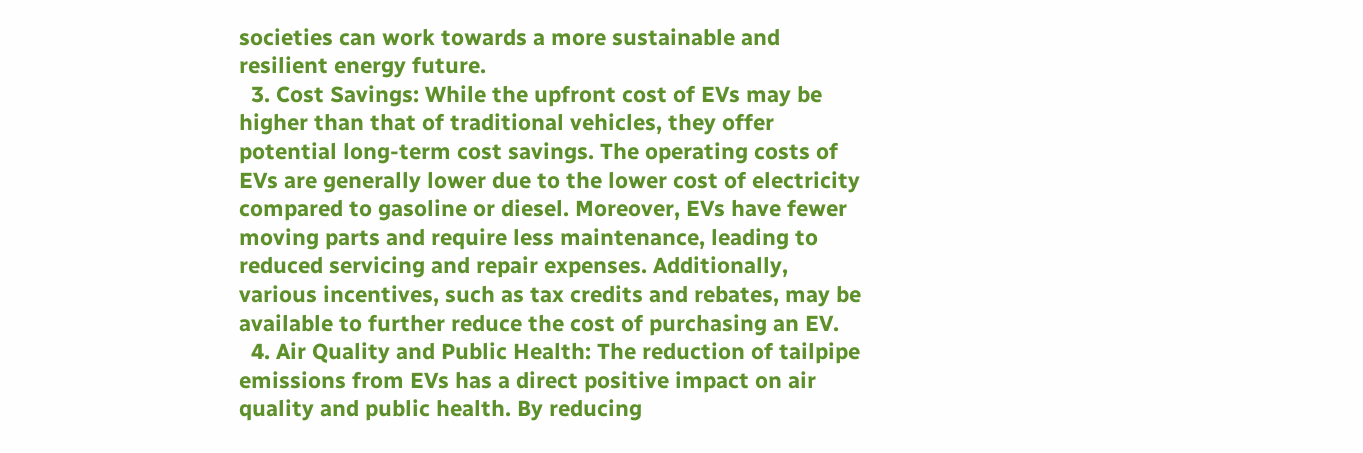societies can work towards a more sustainable and resilient energy future.
  3. Cost Savings: While the upfront cost of EVs may be higher than that of traditional vehicles, they offer potential long-term cost savings. The operating costs of EVs are generally lower due to the lower cost of electricity compared to gasoline or diesel. Moreover, EVs have fewer moving parts and require less maintenance, leading to reduced servicing and repair expenses. Additionally, various incentives, such as tax credits and rebates, may be available to further reduce the cost of purchasing an EV.
  4. Air Quality and Public Health: The reduction of tailpipe emissions from EVs has a direct positive impact on air quality and public health. By reducing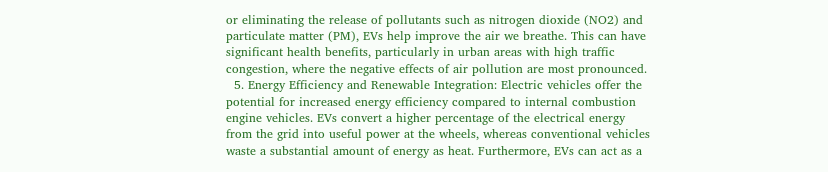or eliminating the release of pollutants such as nitrogen dioxide (NO2) and particulate matter (PM), EVs help improve the air we breathe. This can have significant health benefits, particularly in urban areas with high traffic congestion, where the negative effects of air pollution are most pronounced.
  5. Energy Efficiency and Renewable Integration: Electric vehicles offer the potential for increased energy efficiency compared to internal combustion engine vehicles. EVs convert a higher percentage of the electrical energy from the grid into useful power at the wheels, whereas conventional vehicles waste a substantial amount of energy as heat. Furthermore, EVs can act as a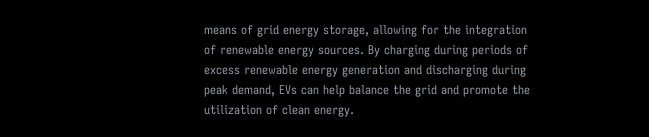means of grid energy storage, allowing for the integration of renewable energy sources. By charging during periods of excess renewable energy generation and discharging during peak demand, EVs can help balance the grid and promote the utilization of clean energy.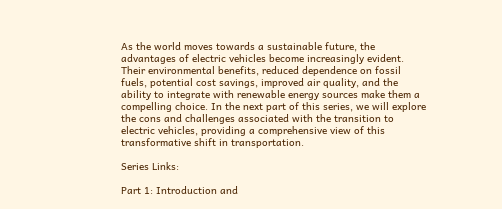As the world moves towards a sustainable future, the advantages of electric vehicles become increasingly evident. Their environmental benefits, reduced dependence on fossil fuels, potential cost savings, improved air quality, and the ability to integrate with renewable energy sources make them a compelling choice. In the next part of this series, we will explore the cons and challenges associated with the transition to electric vehicles, providing a comprehensive view of this transformative shift in transportation.

Series Links:

Part 1: Introduction and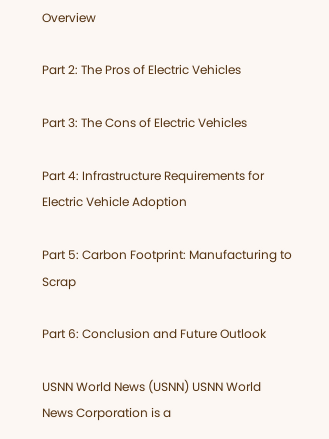Overview

Part 2: The Pros of Electric Vehicles

Part 3: The Cons of Electric Vehicles

Part 4: Infrastructure Requirements for Electric Vehicle Adoption

Part 5: Carbon Footprint: Manufacturing to Scrap

Part 6: Conclusion and Future Outlook

USNN World News (USNN) USNN World News Corporation is a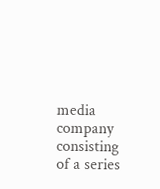media company consisting of a series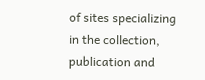of sites specializing in the collection, publication and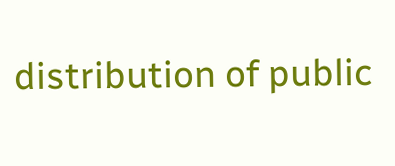distribution of public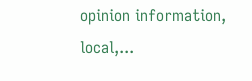opinion information, local,...